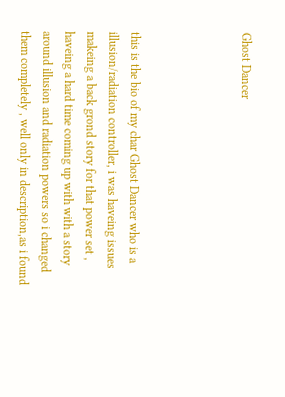Ghost Dancer




this is the bio of my char Ghost Dancer who is a illusion/radiation controller, i was haveing issues makeing a back grond story for that power set , haveing a hard time coming up with with a story around illusion and radiation powers so i changed them completely , well only in description,as i found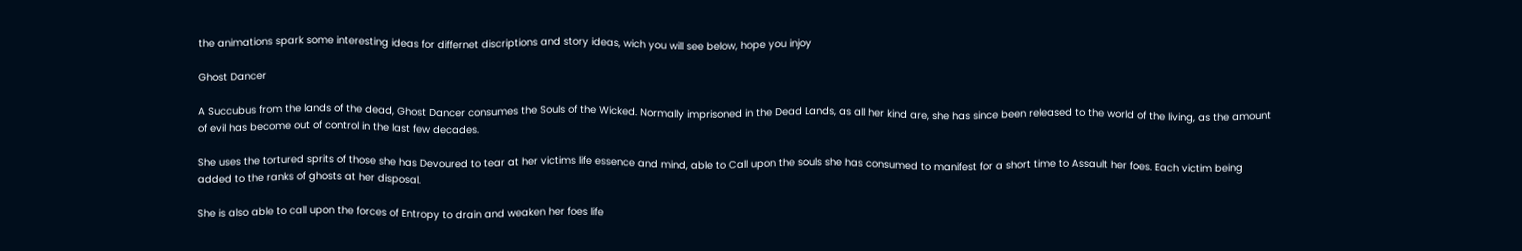the animations spark some interesting ideas for differnet discriptions and story ideas, wich you will see below, hope you injoy

Ghost Dancer

A Succubus from the lands of the dead, Ghost Dancer consumes the Souls of the Wicked. Normally imprisoned in the Dead Lands, as all her kind are, she has since been released to the world of the living, as the amount of evil has become out of control in the last few decades.

She uses the tortured sprits of those she has Devoured to tear at her victims life essence and mind, able to Call upon the souls she has consumed to manifest for a short time to Assault her foes. Each victim being added to the ranks of ghosts at her disposal.

She is also able to call upon the forces of Entropy to drain and weaken her foes life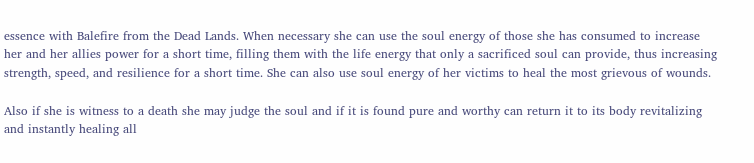essence with Balefire from the Dead Lands. When necessary she can use the soul energy of those she has consumed to increase her and her allies power for a short time, filling them with the life energy that only a sacrificed soul can provide, thus increasing strength, speed, and resilience for a short time. She can also use soul energy of her victims to heal the most grievous of wounds.

Also if she is witness to a death she may judge the soul and if it is found pure and worthy can return it to its body revitalizing and instantly healing all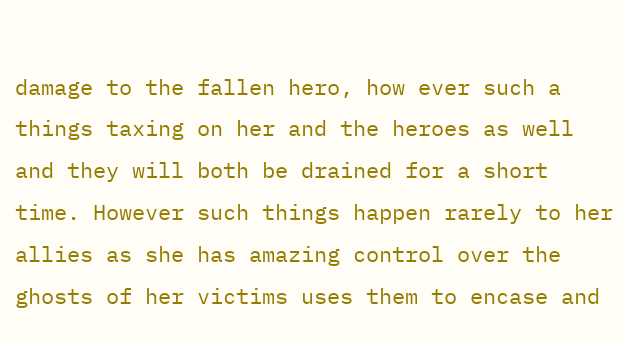damage to the fallen hero, how ever such a things taxing on her and the heroes as well and they will both be drained for a short time. However such things happen rarely to her allies as she has amazing control over the ghosts of her victims uses them to encase and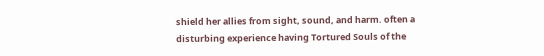shield her allies from sight, sound, and harm. often a disturbing experience having Tortured Souls of the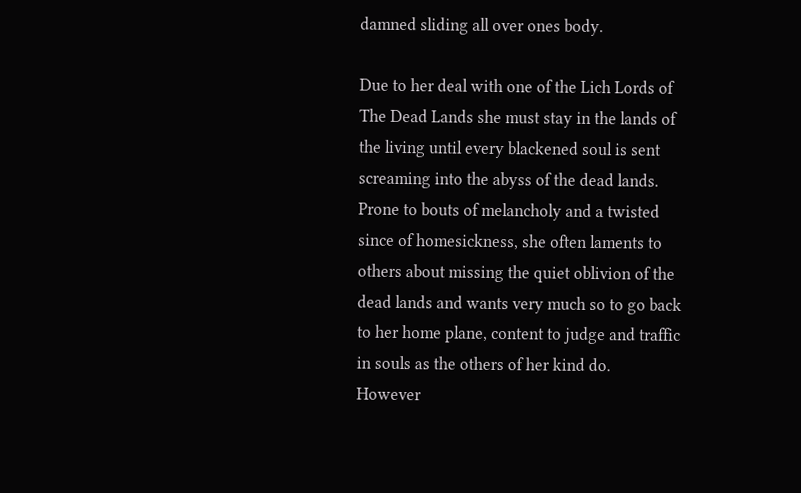damned sliding all over ones body.

Due to her deal with one of the Lich Lords of The Dead Lands she must stay in the lands of the living until every blackened soul is sent screaming into the abyss of the dead lands.
Prone to bouts of melancholy and a twisted since of homesickness, she often laments to others about missing the quiet oblivion of the dead lands and wants very much so to go back to her home plane, content to judge and traffic in souls as the others of her kind do.
However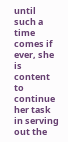until such a time comes if ever, she is content to continue her task in serving out the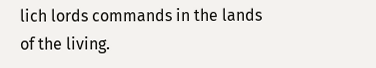lich lords commands in the lands of the living.